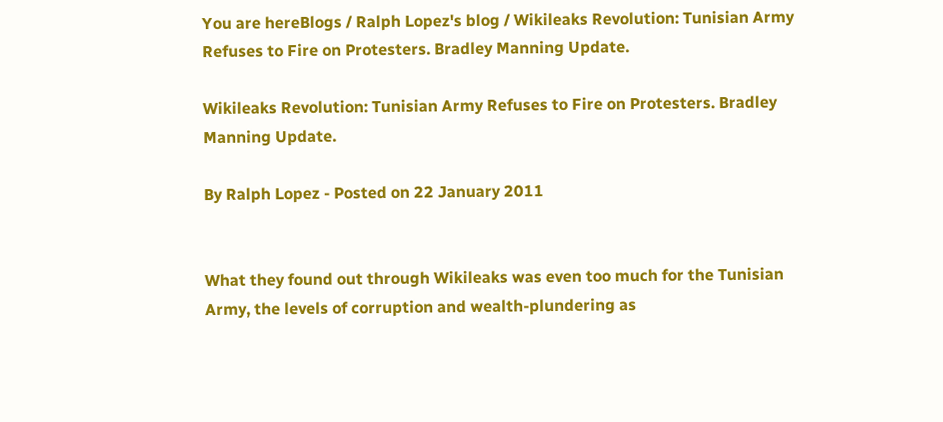You are hereBlogs / Ralph Lopez's blog / Wikileaks Revolution: Tunisian Army Refuses to Fire on Protesters. Bradley Manning Update.

Wikileaks Revolution: Tunisian Army Refuses to Fire on Protesters. Bradley Manning Update.

By Ralph Lopez - Posted on 22 January 2011


What they found out through Wikileaks was even too much for the Tunisian Army, the levels of corruption and wealth-plundering as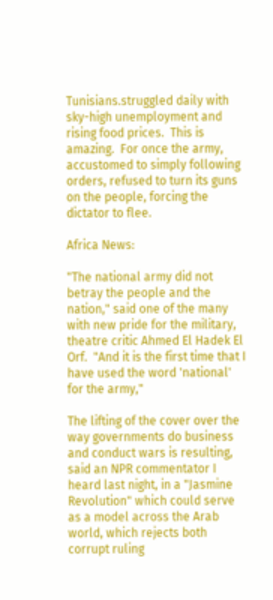Tunisians.struggled daily with sky-high unemployment and rising food prices.  This is amazing.  For once the army, accustomed to simply following orders, refused to turn its guns on the people, forcing the dictator to flee.

Africa News:

"The national army did not betray the people and the nation," said one of the many with new pride for the military, theatre critic Ahmed El Hadek El Orf.  "And it is the first time that I have used the word 'national' for the army,"

The lifting of the cover over the way governments do business and conduct wars is resulting, said an NPR commentator I heard last night, in a "Jasmine Revolution" which could serve as a model across the Arab world, which rejects both corrupt ruling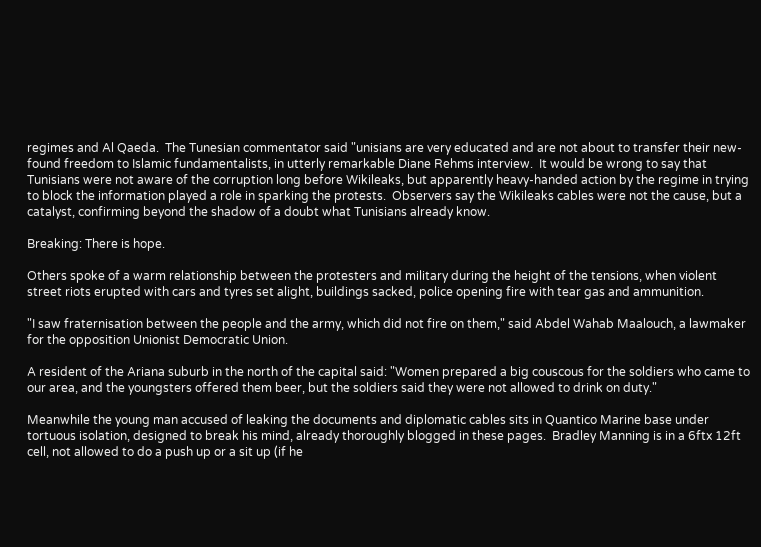regimes and Al Qaeda.  The Tunesian commentator said "unisians are very educated and are not about to transfer their new-found freedom to Islamic fundamentalists, in utterly remarkable Diane Rehms interview.  It would be wrong to say that Tunisians were not aware of the corruption long before Wikileaks, but apparently heavy-handed action by the regime in trying to block the information played a role in sparking the protests.  Observers say the Wikileaks cables were not the cause, but a catalyst, confirming beyond the shadow of a doubt what Tunisians already know.

Breaking: There is hope.

Others spoke of a warm relationship between the protesters and military during the height of the tensions, when violent street riots erupted with cars and tyres set alight, buildings sacked, police opening fire with tear gas and ammunition.

"I saw fraternisation between the people and the army, which did not fire on them," said Abdel Wahab Maalouch, a lawmaker for the opposition Unionist Democratic Union.

A resident of the Ariana suburb in the north of the capital said: "Women prepared a big couscous for the soldiers who came to our area, and the youngsters offered them beer, but the soldiers said they were not allowed to drink on duty."

Meanwhile the young man accused of leaking the documents and diplomatic cables sits in Quantico Marine base under tortuous isolation, designed to break his mind, already thoroughly blogged in these pages.  Bradley Manning is in a 6ftx 12ft cell, not allowed to do a push up or a sit up (if he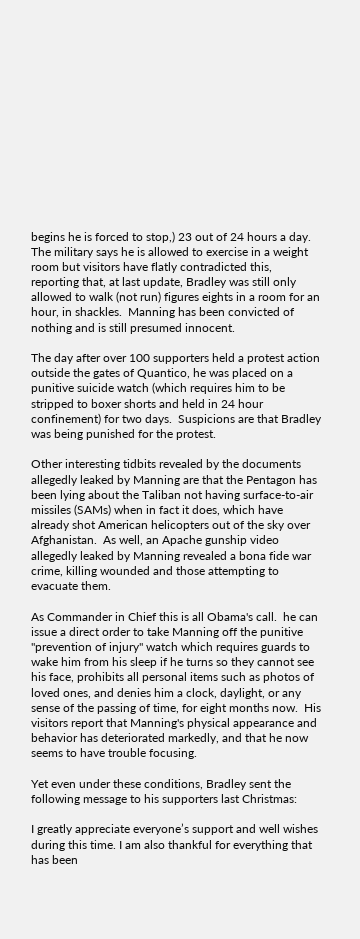begins he is forced to stop,) 23 out of 24 hours a day.  The military says he is allowed to exercise in a weight room but visitors have flatly contradicted this, reporting that, at last update, Bradley was still only allowed to walk (not run) figures eights in a room for an hour, in shackles.  Manning has been convicted of nothing and is still presumed innocent.

The day after over 100 supporters held a protest action outside the gates of Quantico, he was placed on a punitive suicide watch (which requires him to be stripped to boxer shorts and held in 24 hour confinement) for two days.  Suspicions are that Bradley was being punished for the protest.

Other interesting tidbits revealed by the documents allegedly leaked by Manning are that the Pentagon has been lying about the Taliban not having surface-to-air missiles (SAMs) when in fact it does, which have already shot American helicopters out of the sky over Afghanistan.  As well, an Apache gunship video allegedly leaked by Manning revealed a bona fide war crime, killing wounded and those attempting to evacuate them.

As Commander in Chief this is all Obama's call.  he can issue a direct order to take Manning off the punitive "prevention of injury" watch which requires guards to wake him from his sleep if he turns so they cannot see his face, prohibits all personal items such as photos of loved ones, and denies him a clock, daylight, or any sense of the passing of time, for eight months now.  His visitors report that Manning's physical appearance and behavior has deteriorated markedly, and that he now seems to have trouble focusing.

Yet even under these conditions, Bradley sent the following message to his supporters last Christmas:

I greatly appreciate everyone’s support and well wishes during this time. I am also thankful for everything that has been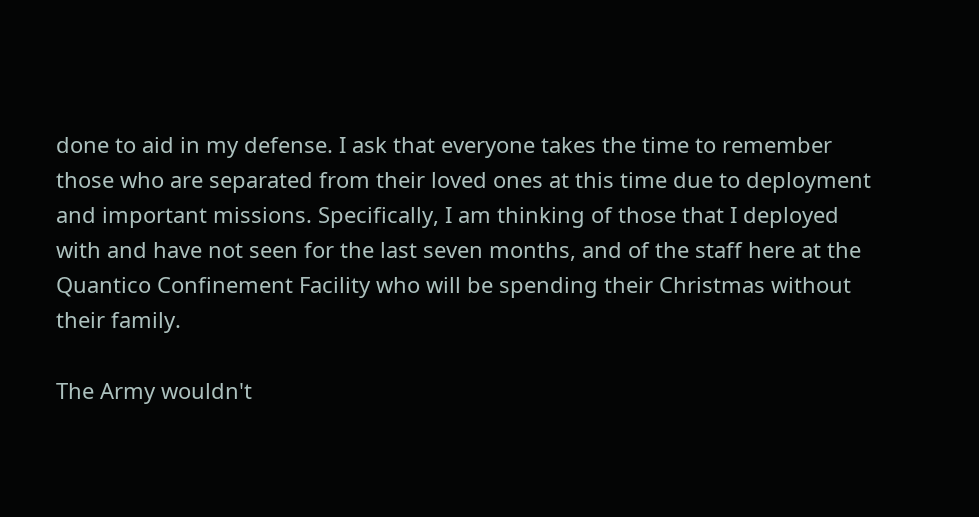done to aid in my defense. I ask that everyone takes the time to remember those who are separated from their loved ones at this time due to deployment and important missions. Specifically, I am thinking of those that I deployed with and have not seen for the last seven months, and of the staff here at the Quantico Confinement Facility who will be spending their Christmas without their family.

The Army wouldn't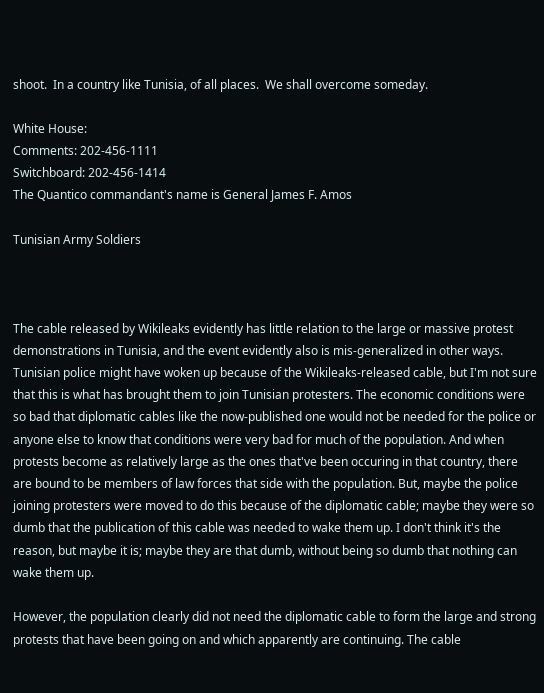shoot.  In a country like Tunisia, of all places.  We shall overcome someday.

White House:
Comments: 202-456-1111
Switchboard: 202-456-1414
The Quantico commandant's name is General James F. Amos

Tunisian Army Soldiers



The cable released by Wikileaks evidently has little relation to the large or massive protest demonstrations in Tunisia, and the event evidently also is mis-generalized in other ways. Tunisian police might have woken up because of the Wikileaks-released cable, but I'm not sure that this is what has brought them to join Tunisian protesters. The economic conditions were so bad that diplomatic cables like the now-published one would not be needed for the police or anyone else to know that conditions were very bad for much of the population. And when protests become as relatively large as the ones that've been occuring in that country, there are bound to be members of law forces that side with the population. But, maybe the police joining protesters were moved to do this because of the diplomatic cable; maybe they were so dumb that the publication of this cable was needed to wake them up. I don't think it's the reason, but maybe it is; maybe they are that dumb, without being so dumb that nothing can wake them up.

However, the population clearly did not need the diplomatic cable to form the large and strong protests that have been going on and which apparently are continuing. The cable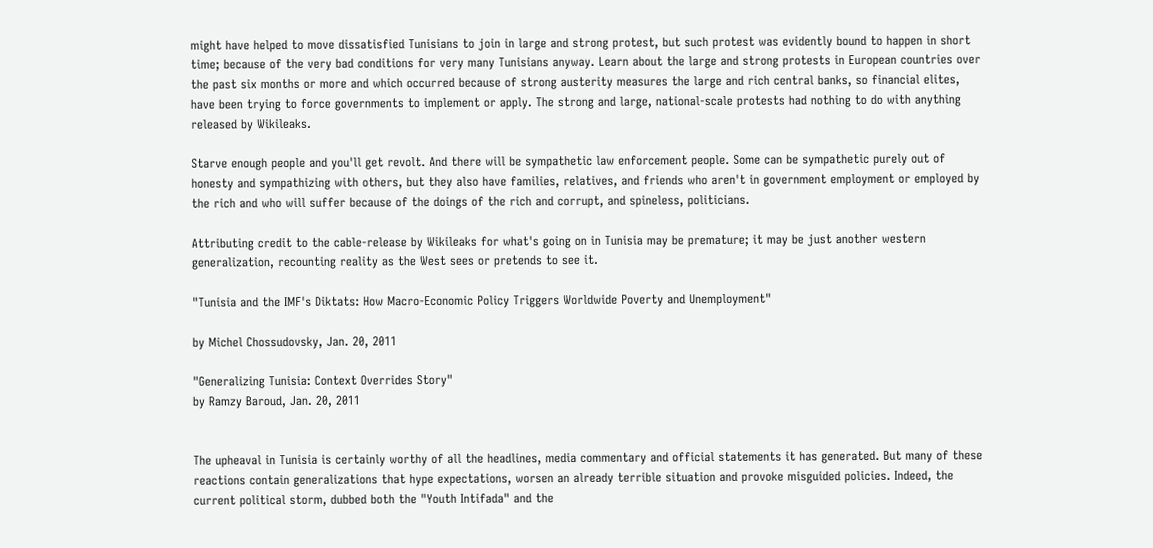might have helped to move dissatisfied Tunisians to join in large and strong protest, but such protest was evidently bound to happen in short time; because of the very bad conditions for very many Tunisians anyway. Learn about the large and strong protests in European countries over the past six months or more and which occurred because of strong austerity measures the large and rich central banks, so financial elites, have been trying to force governments to implement or apply. The strong and large, national-scale protests had nothing to do with anything released by Wikileaks.

Starve enough people and you'll get revolt. And there will be sympathetic law enforcement people. Some can be sympathetic purely out of honesty and sympathizing with others, but they also have families, relatives, and friends who aren't in government employment or employed by the rich and who will suffer because of the doings of the rich and corrupt, and spineless, politicians.

Attributing credit to the cable-release by Wikileaks for what's going on in Tunisia may be premature; it may be just another western generalization, recounting reality as the West sees or pretends to see it.

"Tunisia and the IMF's Diktats: How Macro-Economic Policy Triggers Worldwide Poverty and Unemployment"

by Michel Chossudovsky, Jan. 20, 2011

"Generalizing Tunisia: Context Overrides Story"
by Ramzy Baroud, Jan. 20, 2011


The upheaval in Tunisia is certainly worthy of all the headlines, media commentary and official statements it has generated. But many of these reactions contain generalizations that hype expectations, worsen an already terrible situation and provoke misguided policies. Indeed, the current political storm, dubbed both the "Youth Intifada" and the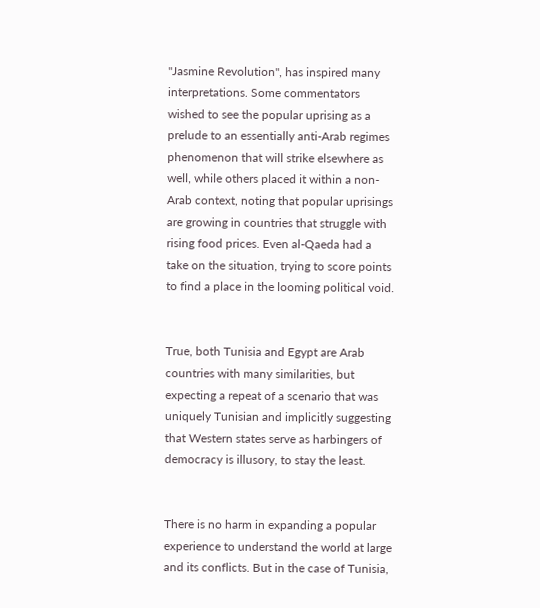"Jasmine Revolution", has inspired many interpretations. Some commentators wished to see the popular uprising as a prelude to an essentially anti-Arab regimes phenomenon that will strike elsewhere as well, while others placed it within a non-Arab context, noting that popular uprisings are growing in countries that struggle with rising food prices. Even al-Qaeda had a take on the situation, trying to score points to find a place in the looming political void.


True, both Tunisia and Egypt are Arab countries with many similarities, but expecting a repeat of a scenario that was uniquely Tunisian and implicitly suggesting that Western states serve as harbingers of democracy is illusory, to stay the least.


There is no harm in expanding a popular experience to understand the world at large and its conflicts. But in the case of Tunisia,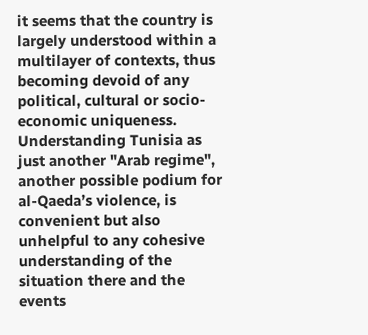it seems that the country is largely understood within a multilayer of contexts, thus becoming devoid of any political, cultural or socio-economic uniqueness. Understanding Tunisia as just another "Arab regime", another possible podium for al-Qaeda’s violence, is convenient but also unhelpful to any cohesive understanding of the situation there and the events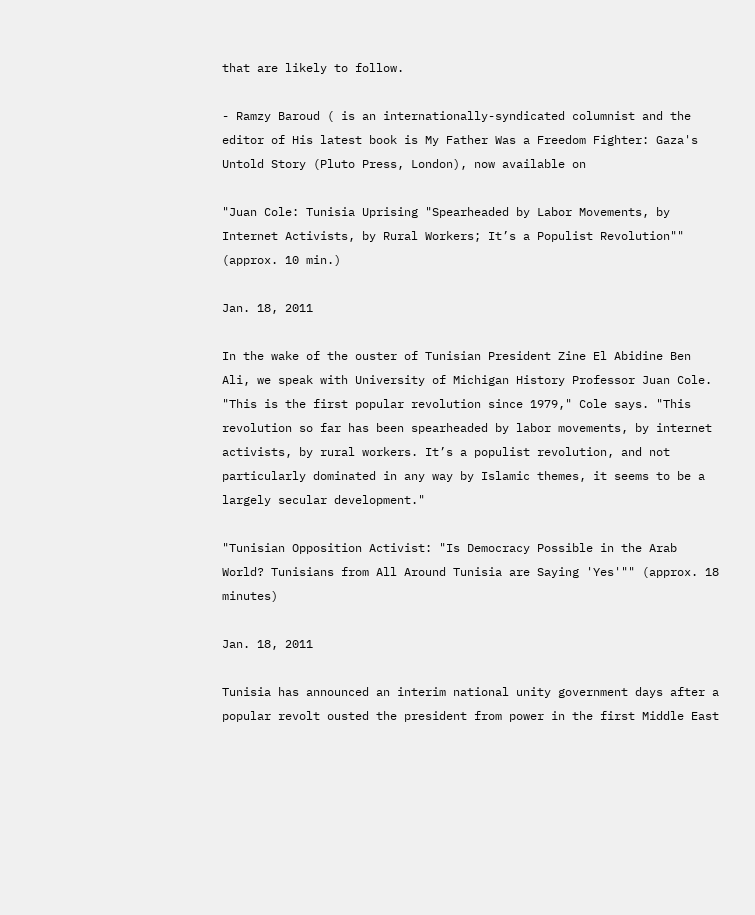that are likely to follow.

- Ramzy Baroud ( is an internationally-syndicated columnist and the editor of His latest book is My Father Was a Freedom Fighter: Gaza's Untold Story (Pluto Press, London), now available on

"Juan Cole: Tunisia Uprising "Spearheaded by Labor Movements, by Internet Activists, by Rural Workers; It’s a Populist Revolution"" (approx. 10 min.)

Jan. 18, 2011

In the wake of the ouster of Tunisian President Zine El Abidine Ben Ali, we speak with University of Michigan History Professor Juan Cole. "This is the first popular revolution since 1979," Cole says. "This revolution so far has been spearheaded by labor movements, by internet activists, by rural workers. It’s a populist revolution, and not particularly dominated in any way by Islamic themes, it seems to be a largely secular development."

"Tunisian Opposition Activist: "Is Democracy Possible in the Arab World? Tunisians from All Around Tunisia are Saying 'Yes'"" (approx. 18 minutes)

Jan. 18, 2011

Tunisia has announced an interim national unity government days after a popular revolt ousted the president from power in the first Middle East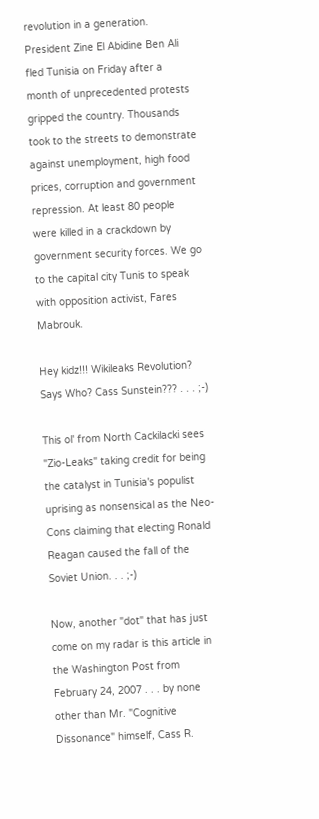revolution in a generation. President Zine El Abidine Ben Ali fled Tunisia on Friday after a month of unprecedented protests gripped the country. Thousands took to the streets to demonstrate against unemployment, high food prices, corruption and government repression. At least 80 people were killed in a crackdown by government security forces. We go to the capital city Tunis to speak with opposition activist, Fares Mabrouk.

Hey kidz!!! Wikileaks Revolution? Says Who? Cass Sunstein??? . . . ;-)

This ol' from North Cackilacki sees "Zio-Leaks" taking credit for being the catalyst in Tunisia's populist uprising as nonsensical as the Neo-Cons claiming that electing Ronald Reagan caused the fall of the Soviet Union. . . ;-)

Now, another "dot" that has just come on my radar is this article in the Washington Post from February 24, 2007 . . . by none other than Mr. "Cognitive Dissonance" himself, Cass R.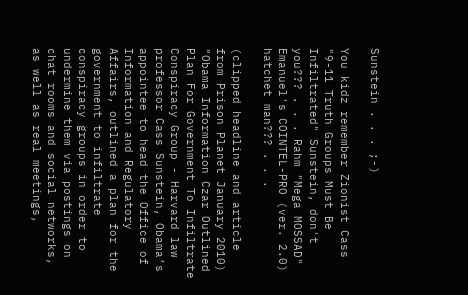Sunstein . . . ;-)

You kidz remember Zionist Cass "9-11 Truth Groups Must Be Infiltrated" Sunstein, don't you??? . . . Rahm "Mega MOSSAD" Emanuel's COINTEL-PRO (ver. 2.0) hatchet man??? . . .

(clipped headline and article from Prison Planet January 2010)
"Obama Information Czar Outlined Plan For Government To Infiltrate Conspiracy Group - Harvard law professor Cass Sunstein, Obama’s appointee to head the Office of Information and Regulatory Affairs, outlined a plan for the government to infiltrate conspiracy groups in order to undermine them via postings on chat rooms and social networks, as well as real meetings,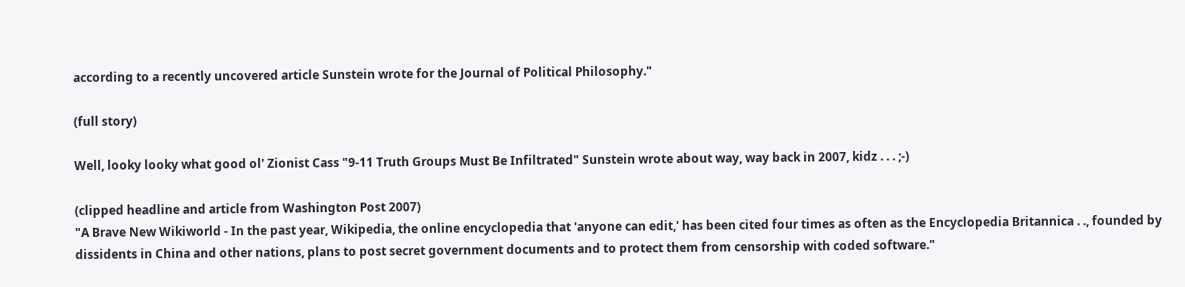according to a recently uncovered article Sunstein wrote for the Journal of Political Philosophy."

(full story)

Well, looky looky what good ol' Zionist Cass "9-11 Truth Groups Must Be Infiltrated" Sunstein wrote about way, way back in 2007, kidz . . . ;-)

(clipped headline and article from Washington Post 2007)
"A Brave New Wikiworld - In the past year, Wikipedia, the online encyclopedia that 'anyone can edit,' has been cited four times as often as the Encyclopedia Britannica . ., founded by dissidents in China and other nations, plans to post secret government documents and to protect them from censorship with coded software."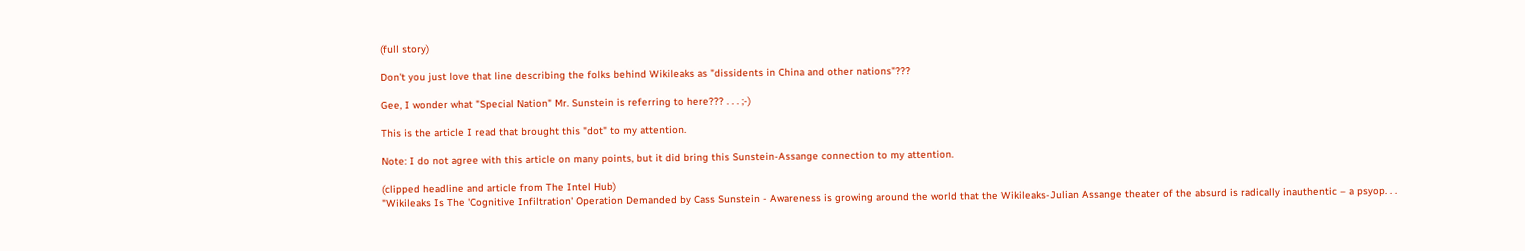(full story)

Don't you just love that line describing the folks behind Wikileaks as "dissidents in China and other nations"???

Gee, I wonder what "Special Nation" Mr. Sunstein is referring to here??? . . . ;-)

This is the article I read that brought this "dot" to my attention.

Note: I do not agree with this article on many points, but it did bring this Sunstein-Assange connection to my attention.

(clipped headline and article from The Intel Hub)
"Wikileaks Is The 'Cognitive Infiltration' Operation Demanded by Cass Sunstein - Awareness is growing around the world that the Wikileaks-Julian Assange theater of the absurd is radically inauthentic – a psyop. . .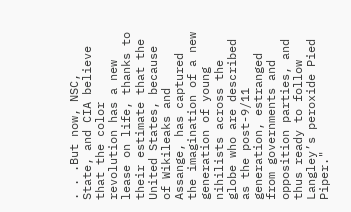. . .But now, NSC, State, and CIA believe that the color revolution has a new lease on life, thanks to their estimate that the United States, because of Wikileaks and Assange, has captured the imagination of a new generation of young nihilists across the globe who are described as the post-9/11 generation, estranged from governments and opposition parties, and thus ready to follow Langley’s peroxide Pied Piper."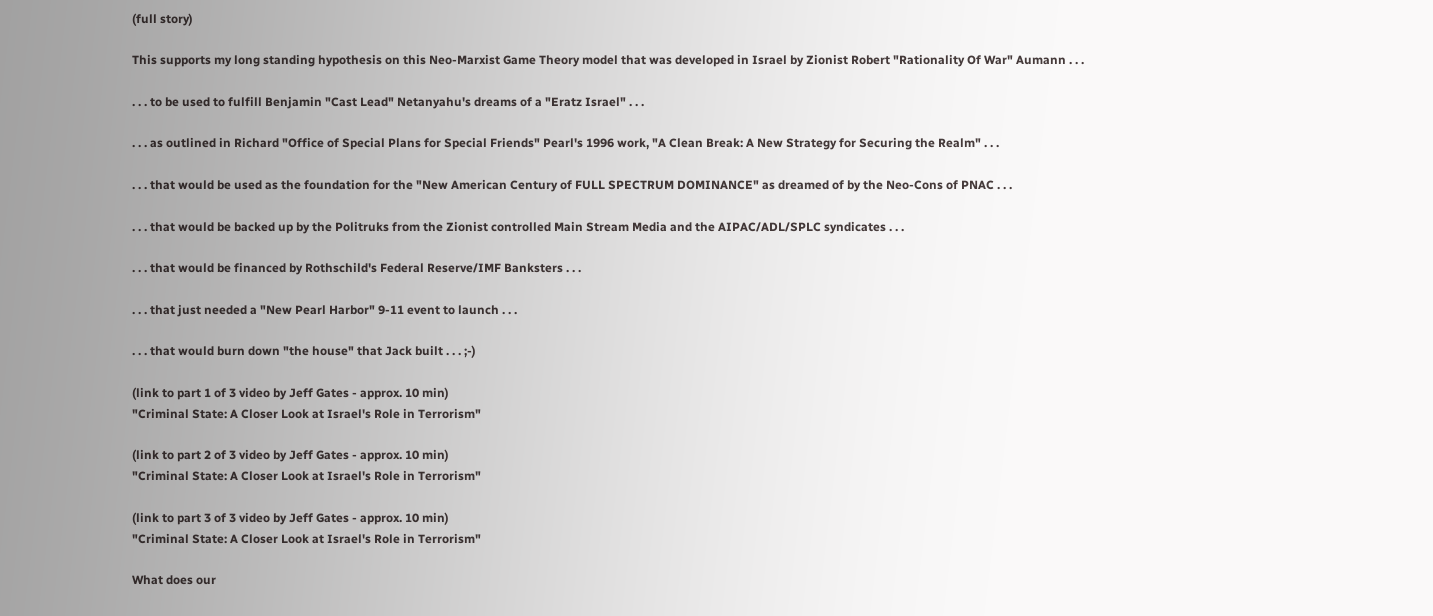(full story)

This supports my long standing hypothesis on this Neo-Marxist Game Theory model that was developed in Israel by Zionist Robert "Rationality Of War" Aumann . . .

. . . to be used to fulfill Benjamin "Cast Lead" Netanyahu's dreams of a "Eratz Israel" . . .

. . . as outlined in Richard "Office of Special Plans for Special Friends" Pearl's 1996 work, "A Clean Break: A New Strategy for Securing the Realm" . . .

. . . that would be used as the foundation for the "New American Century of FULL SPECTRUM DOMINANCE" as dreamed of by the Neo-Cons of PNAC . . .

. . . that would be backed up by the Politruks from the Zionist controlled Main Stream Media and the AIPAC/ADL/SPLC syndicates . . .

. . . that would be financed by Rothschild's Federal Reserve/IMF Banksters . . .

. . . that just needed a "New Pearl Harbor" 9-11 event to launch . . .

. . . that would burn down "the house" that Jack built . . . ;-)

(link to part 1 of 3 video by Jeff Gates - approx. 10 min)
"Criminal State: A Closer Look at Israel's Role in Terrorism"

(link to part 2 of 3 video by Jeff Gates - approx. 10 min)
"Criminal State: A Closer Look at Israel's Role in Terrorism"

(link to part 3 of 3 video by Jeff Gates - approx. 10 min)
"Criminal State: A Closer Look at Israel's Role in Terrorism"

What does our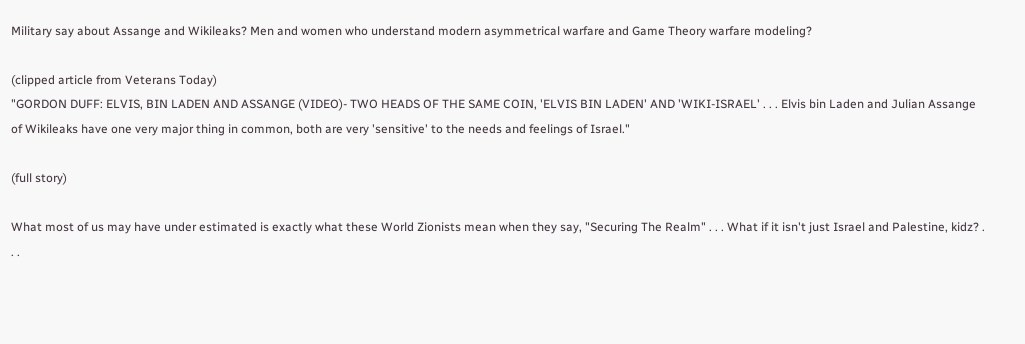Military say about Assange and Wikileaks? Men and women who understand modern asymmetrical warfare and Game Theory warfare modeling?

(clipped article from Veterans Today)
"GORDON DUFF: ELVIS, BIN LADEN AND ASSANGE (VIDEO)- TWO HEADS OF THE SAME COIN, 'ELVIS BIN LADEN' AND 'WIKI-ISRAEL' . . . Elvis bin Laden and Julian Assange of Wikileaks have one very major thing in common, both are very 'sensitive' to the needs and feelings of Israel."

(full story)

What most of us may have under estimated is exactly what these World Zionists mean when they say, "Securing The Realm" . . . What if it isn't just Israel and Palestine, kidz? . . .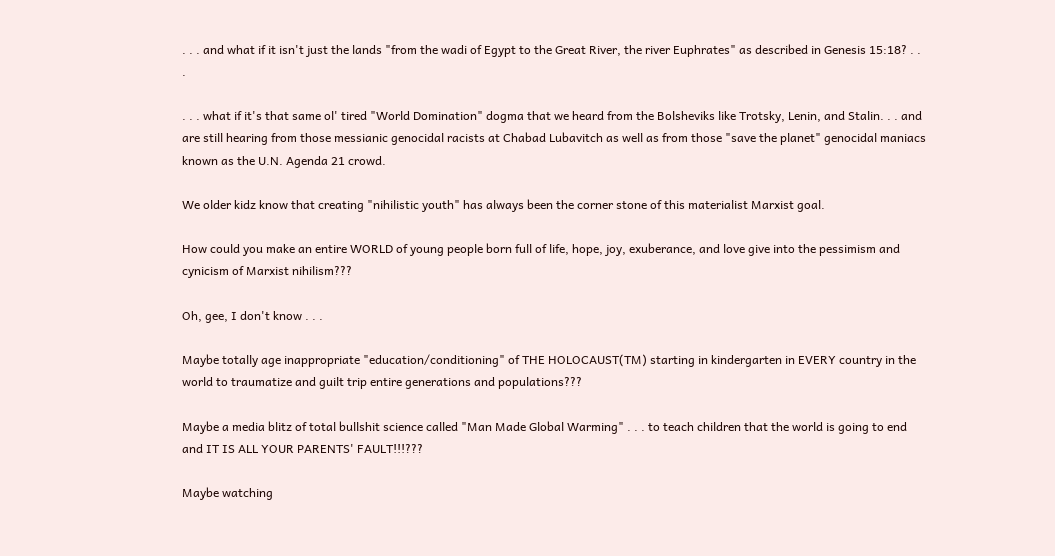. . . and what if it isn't just the lands "from the wadi of Egypt to the Great River, the river Euphrates" as described in Genesis 15:18? . . .

. . . what if it's that same ol' tired "World Domination" dogma that we heard from the Bolsheviks like Trotsky, Lenin, and Stalin. . . and are still hearing from those messianic genocidal racists at Chabad Lubavitch as well as from those "save the planet" genocidal maniacs known as the U.N. Agenda 21 crowd.

We older kidz know that creating "nihilistic youth" has always been the corner stone of this materialist Marxist goal.

How could you make an entire WORLD of young people born full of life, hope, joy, exuberance, and love give into the pessimism and cynicism of Marxist nihilism???

Oh, gee, I don't know . . .

Maybe totally age inappropriate "education/conditioning" of THE HOLOCAUST(TM) starting in kindergarten in EVERY country in the world to traumatize and guilt trip entire generations and populations???

Maybe a media blitz of total bullshit science called "Man Made Global Warming" . . . to teach children that the world is going to end and IT IS ALL YOUR PARENTS' FAULT!!!???

Maybe watching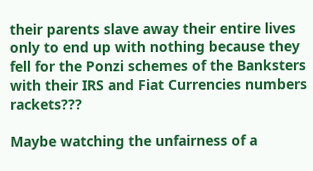their parents slave away their entire lives only to end up with nothing because they fell for the Ponzi schemes of the Banksters with their IRS and Fiat Currencies numbers rackets???

Maybe watching the unfairness of a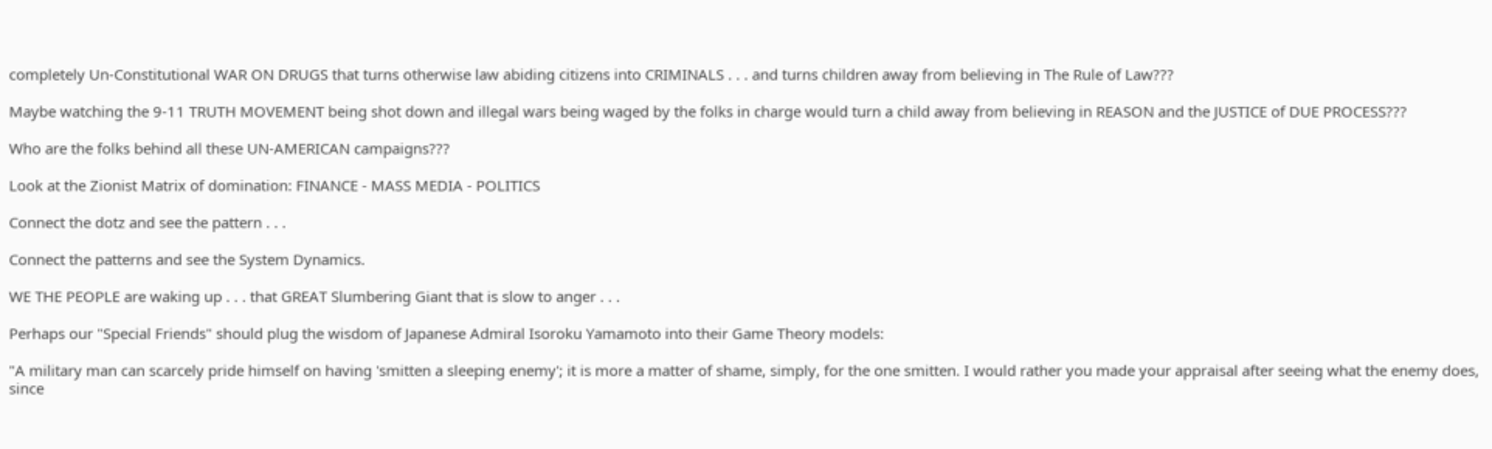completely Un-Constitutional WAR ON DRUGS that turns otherwise law abiding citizens into CRIMINALS . . . and turns children away from believing in The Rule of Law???

Maybe watching the 9-11 TRUTH MOVEMENT being shot down and illegal wars being waged by the folks in charge would turn a child away from believing in REASON and the JUSTICE of DUE PROCESS???

Who are the folks behind all these UN-AMERICAN campaigns???

Look at the Zionist Matrix of domination: FINANCE - MASS MEDIA - POLITICS

Connect the dotz and see the pattern . . .

Connect the patterns and see the System Dynamics.

WE THE PEOPLE are waking up . . . that GREAT Slumbering Giant that is slow to anger . . .

Perhaps our "Special Friends" should plug the wisdom of Japanese Admiral Isoroku Yamamoto into their Game Theory models:

"A military man can scarcely pride himself on having 'smitten a sleeping enemy'; it is more a matter of shame, simply, for the one smitten. I would rather you made your appraisal after seeing what the enemy does, since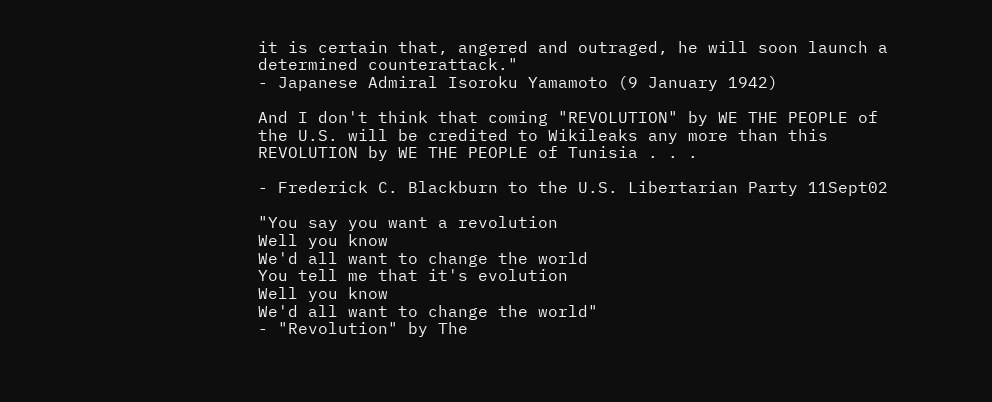it is certain that, angered and outraged, he will soon launch a determined counterattack."
- Japanese Admiral Isoroku Yamamoto (9 January 1942)

And I don't think that coming "REVOLUTION" by WE THE PEOPLE of the U.S. will be credited to Wikileaks any more than this REVOLUTION by WE THE PEOPLE of Tunisia . . .

- Frederick C. Blackburn to the U.S. Libertarian Party 11Sept02

"You say you want a revolution
Well you know
We'd all want to change the world
You tell me that it's evolution
Well you know
We'd all want to change the world"
- "Revolution" by The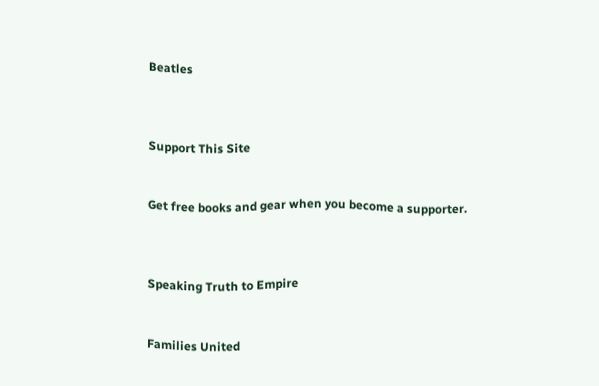Beatles



Support This Site


Get free books and gear when you become a supporter.



Speaking Truth to Empire


Families United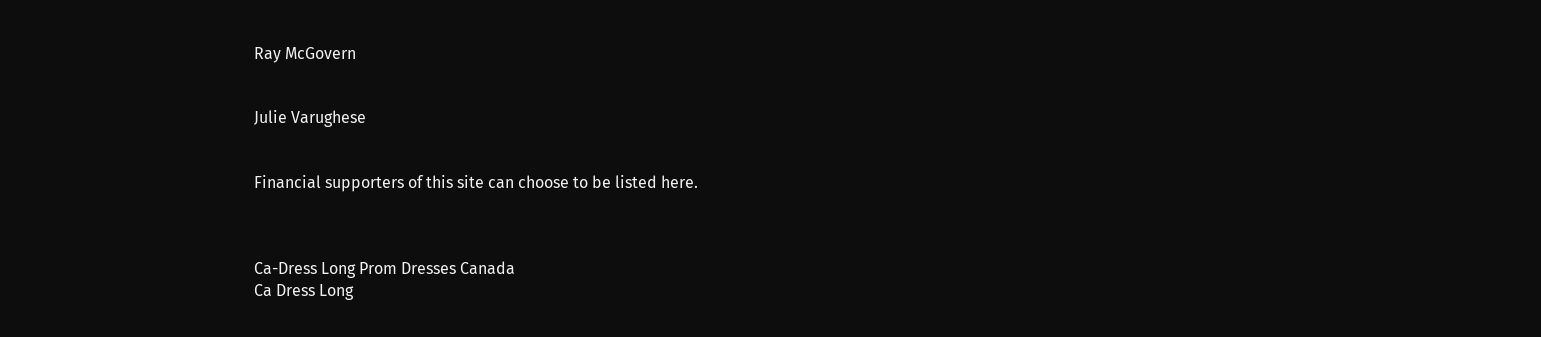Ray McGovern


Julie Varughese


Financial supporters of this site can choose to be listed here.



Ca-Dress Long Prom Dresses Canada
Ca Dress Long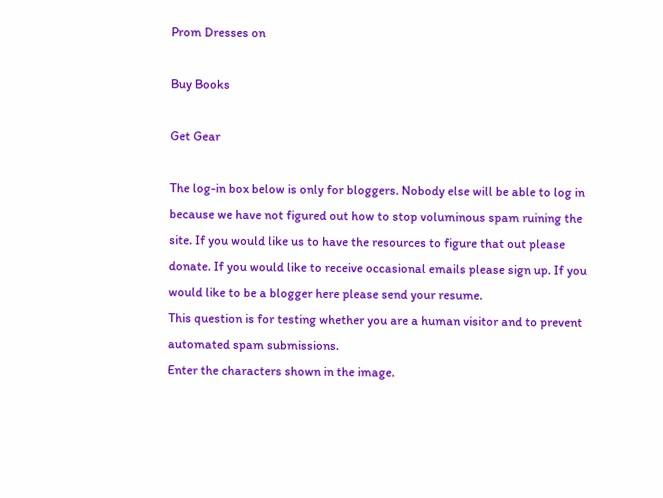Prom Dresses on

Buy Books

Get Gear

The log-in box below is only for bloggers. Nobody else will be able to log in because we have not figured out how to stop voluminous spam ruining the site. If you would like us to have the resources to figure that out please donate. If you would like to receive occasional emails please sign up. If you would like to be a blogger here please send your resume.
This question is for testing whether you are a human visitor and to prevent automated spam submissions.
Enter the characters shown in the image.